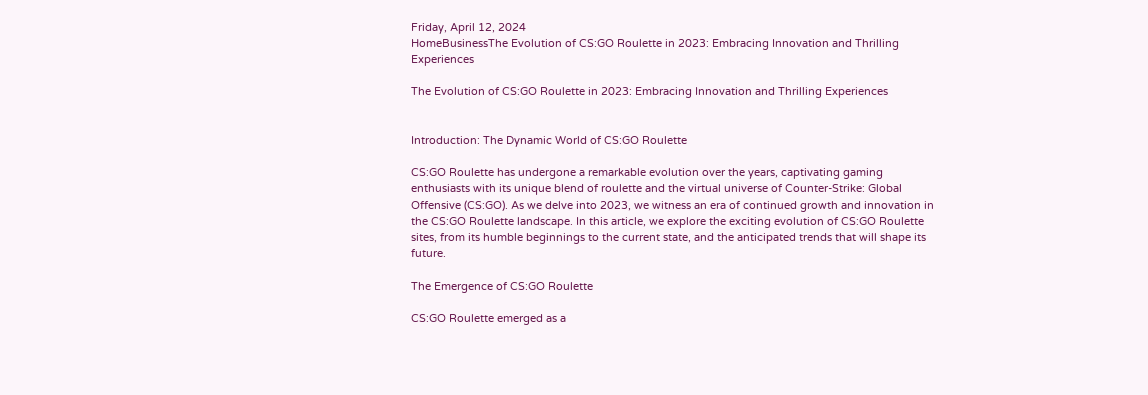Friday, April 12, 2024
HomeBusinessThe Evolution of CS:GO Roulette in 2023: Embracing Innovation and Thrilling Experiences

The Evolution of CS:GO Roulette in 2023: Embracing Innovation and Thrilling Experiences


Introduction: The Dynamic World of CS:GO Roulette

CS:GO Roulette has undergone a remarkable evolution over the years, captivating gaming enthusiasts with its unique blend of roulette and the virtual universe of Counter-Strike: Global Offensive (CS:GO). As we delve into 2023, we witness an era of continued growth and innovation in the CS:GO Roulette landscape. In this article, we explore the exciting evolution of CS:GO Roulette sites, from its humble beginnings to the current state, and the anticipated trends that will shape its future.

The Emergence of CS:GO Roulette

CS:GO Roulette emerged as a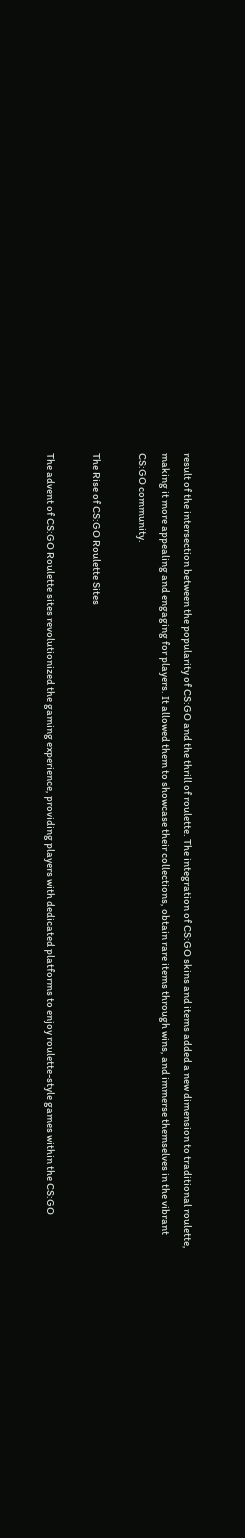result of the intersection between the popularity of CS:GO and the thrill of roulette. The integration of CS:GO skins and items added a new dimension to traditional roulette, making it more appealing and engaging for players. It allowed them to showcase their collections, obtain rare items through wins, and immerse themselves in the vibrant CS:GO community.

The Rise of CS:GO Roulette Sites

The advent of CS:GO Roulette sites revolutionized the gaming experience, providing players with dedicated platforms to enjoy roulette-style games within the CS:GO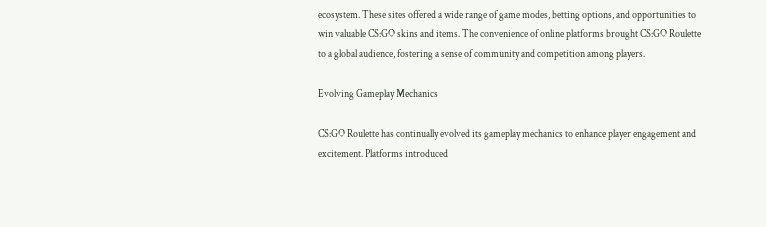ecosystem. These sites offered a wide range of game modes, betting options, and opportunities to win valuable CS:GO skins and items. The convenience of online platforms brought CS:GO Roulette to a global audience, fostering a sense of community and competition among players.

Evolving Gameplay Mechanics

CS:GO Roulette has continually evolved its gameplay mechanics to enhance player engagement and excitement. Platforms introduced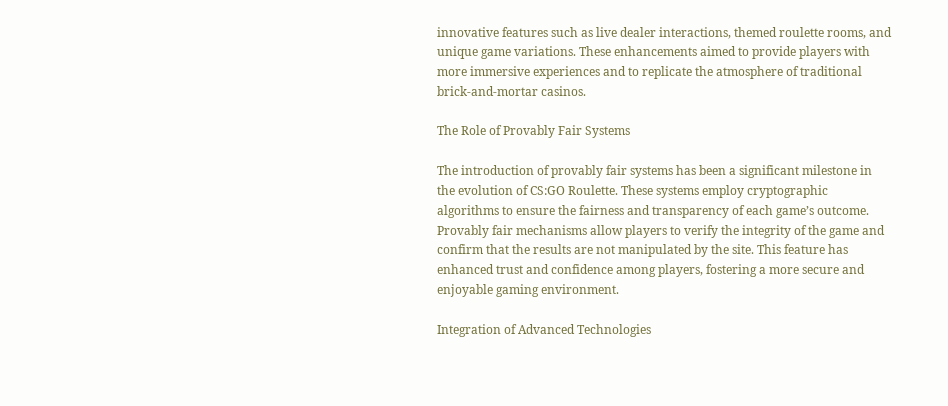innovative features such as live dealer interactions, themed roulette rooms, and unique game variations. These enhancements aimed to provide players with more immersive experiences and to replicate the atmosphere of traditional brick-and-mortar casinos.

The Role of Provably Fair Systems

The introduction of provably fair systems has been a significant milestone in the evolution of CS:GO Roulette. These systems employ cryptographic algorithms to ensure the fairness and transparency of each game’s outcome. Provably fair mechanisms allow players to verify the integrity of the game and confirm that the results are not manipulated by the site. This feature has enhanced trust and confidence among players, fostering a more secure and enjoyable gaming environment.

Integration of Advanced Technologies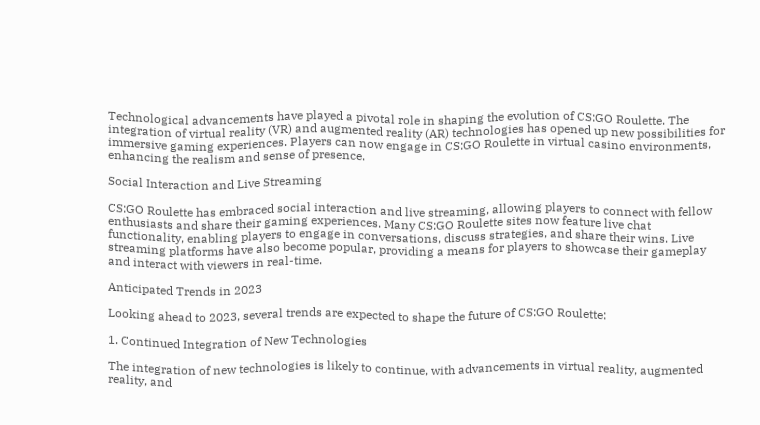Technological advancements have played a pivotal role in shaping the evolution of CS:GO Roulette. The integration of virtual reality (VR) and augmented reality (AR) technologies has opened up new possibilities for immersive gaming experiences. Players can now engage in CS:GO Roulette in virtual casino environments, enhancing the realism and sense of presence.

Social Interaction and Live Streaming

CS:GO Roulette has embraced social interaction and live streaming, allowing players to connect with fellow enthusiasts and share their gaming experiences. Many CS:GO Roulette sites now feature live chat functionality, enabling players to engage in conversations, discuss strategies, and share their wins. Live streaming platforms have also become popular, providing a means for players to showcase their gameplay and interact with viewers in real-time.

Anticipated Trends in 2023

Looking ahead to 2023, several trends are expected to shape the future of CS:GO Roulette:

1. Continued Integration of New Technologies

The integration of new technologies is likely to continue, with advancements in virtual reality, augmented reality, and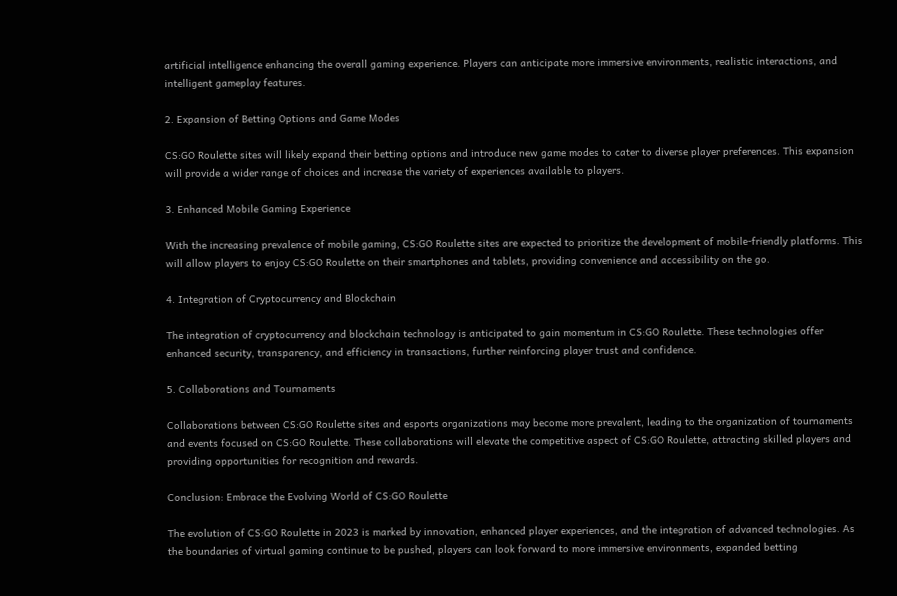artificial intelligence enhancing the overall gaming experience. Players can anticipate more immersive environments, realistic interactions, and intelligent gameplay features.

2. Expansion of Betting Options and Game Modes

CS:GO Roulette sites will likely expand their betting options and introduce new game modes to cater to diverse player preferences. This expansion will provide a wider range of choices and increase the variety of experiences available to players.

3. Enhanced Mobile Gaming Experience

With the increasing prevalence of mobile gaming, CS:GO Roulette sites are expected to prioritize the development of mobile-friendly platforms. This will allow players to enjoy CS:GO Roulette on their smartphones and tablets, providing convenience and accessibility on the go.

4. Integration of Cryptocurrency and Blockchain

The integration of cryptocurrency and blockchain technology is anticipated to gain momentum in CS:GO Roulette. These technologies offer enhanced security, transparency, and efficiency in transactions, further reinforcing player trust and confidence.

5. Collaborations and Tournaments

Collaborations between CS:GO Roulette sites and esports organizations may become more prevalent, leading to the organization of tournaments and events focused on CS:GO Roulette. These collaborations will elevate the competitive aspect of CS:GO Roulette, attracting skilled players and providing opportunities for recognition and rewards.

Conclusion: Embrace the Evolving World of CS:GO Roulette

The evolution of CS:GO Roulette in 2023 is marked by innovation, enhanced player experiences, and the integration of advanced technologies. As the boundaries of virtual gaming continue to be pushed, players can look forward to more immersive environments, expanded betting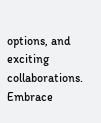options, and exciting collaborations. Embrace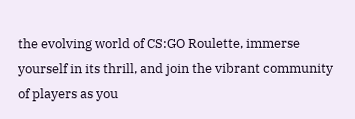the evolving world of CS:GO Roulette, immerse yourself in its thrill, and join the vibrant community of players as you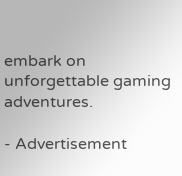embark on unforgettable gaming adventures.

- Advertisement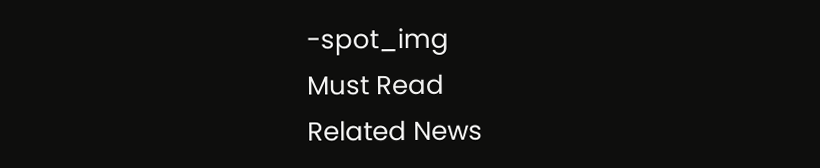-spot_img
Must Read
Related News